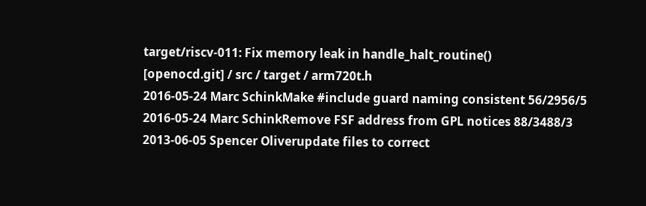target/riscv-011: Fix memory leak in handle_halt_routine()
[openocd.git] / src / target / arm720t.h
2016-05-24 Marc SchinkMake #include guard naming consistent 56/2956/5
2016-05-24 Marc SchinkRemove FSF address from GPL notices 88/3488/3
2013-06-05 Spencer Oliverupdate files to correct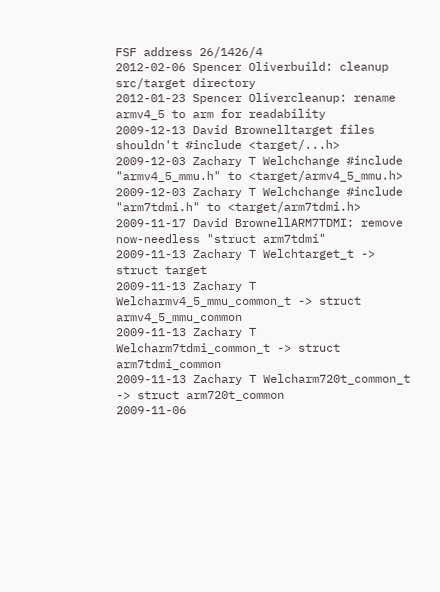FSF address 26/1426/4
2012-02-06 Spencer Oliverbuild: cleanup src/target directory
2012-01-23 Spencer Olivercleanup: rename armv4_5 to arm for readability
2009-12-13 David Brownelltarget files shouldn't #include <target/...h>
2009-12-03 Zachary T Welchchange #include "armv4_5_mmu.h" to <target/armv4_5_mmu.h>
2009-12-03 Zachary T Welchchange #include "arm7tdmi.h" to <target/arm7tdmi.h>
2009-11-17 David BrownellARM7TDMI: remove now-needless "struct arm7tdmi"
2009-11-13 Zachary T Welchtarget_t -> struct target
2009-11-13 Zachary T Welcharmv4_5_mmu_common_t -> struct armv4_5_mmu_common
2009-11-13 Zachary T Welcharm7tdmi_common_t -> struct arm7tdmi_common
2009-11-13 Zachary T Welcharm720t_common_t -> struct arm720t_common
2009-11-06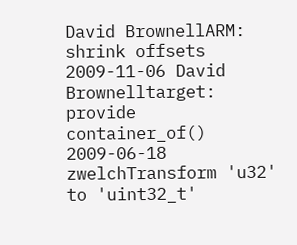David BrownellARM: shrink offsets
2009-11-06 David Brownelltarget: provide container_of()
2009-06-18 zwelchTransform 'u32' to 'uint32_t'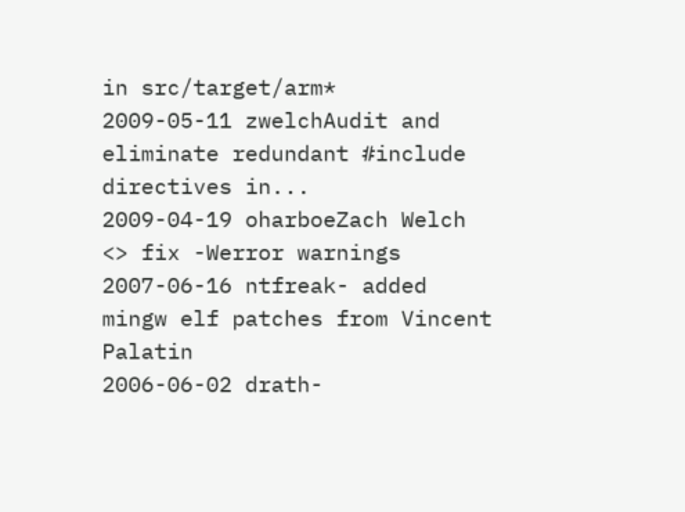in src/target/arm*
2009-05-11 zwelchAudit and eliminate redundant #include directives in...
2009-04-19 oharboeZach Welch <> fix -Werror warnings
2007-06-16 ntfreak- added mingw elf patches from Vincent Palatin
2006-06-02 drath-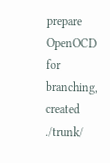prepare OpenOCD for branching, created ./trunk/